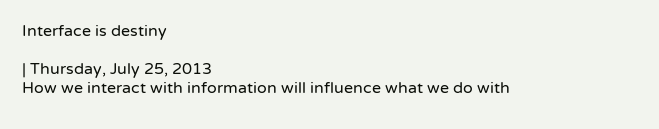Interface is destiny

| Thursday, July 25, 2013
How we interact with information will influence what we do with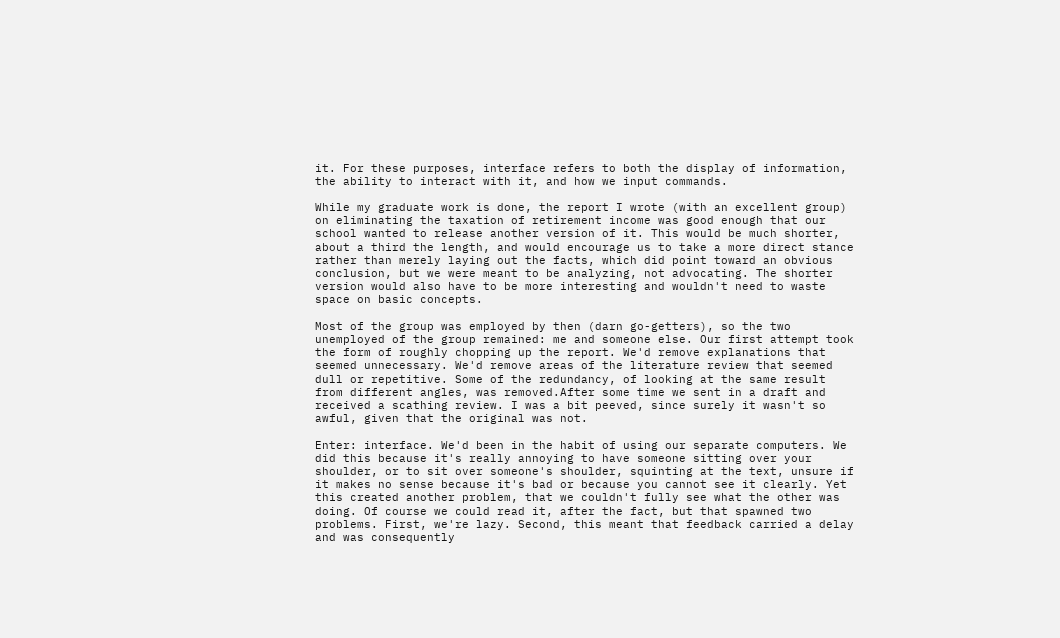it. For these purposes, interface refers to both the display of information, the ability to interact with it, and how we input commands.

While my graduate work is done, the report I wrote (with an excellent group) on eliminating the taxation of retirement income was good enough that our school wanted to release another version of it. This would be much shorter, about a third the length, and would encourage us to take a more direct stance rather than merely laying out the facts, which did point toward an obvious conclusion, but we were meant to be analyzing, not advocating. The shorter version would also have to be more interesting and wouldn't need to waste space on basic concepts.

Most of the group was employed by then (darn go-getters), so the two unemployed of the group remained: me and someone else. Our first attempt took the form of roughly chopping up the report. We'd remove explanations that seemed unnecessary. We'd remove areas of the literature review that seemed dull or repetitive. Some of the redundancy, of looking at the same result from different angles, was removed.After some time we sent in a draft and received a scathing review. I was a bit peeved, since surely it wasn't so awful, given that the original was not.

Enter: interface. We'd been in the habit of using our separate computers. We did this because it's really annoying to have someone sitting over your shoulder, or to sit over someone's shoulder, squinting at the text, unsure if it makes no sense because it's bad or because you cannot see it clearly. Yet this created another problem, that we couldn't fully see what the other was doing. Of course we could read it, after the fact, but that spawned two problems. First, we're lazy. Second, this meant that feedback carried a delay and was consequently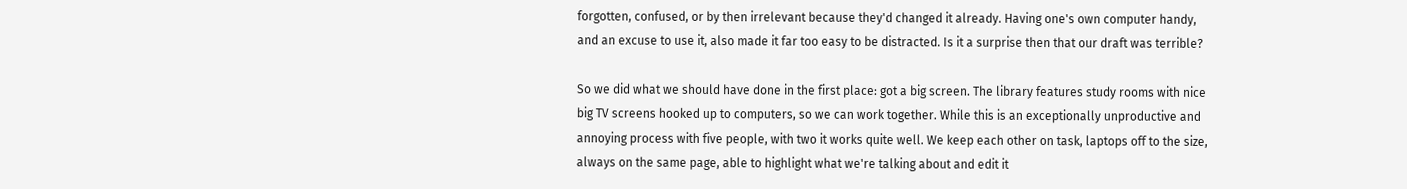forgotten, confused, or by then irrelevant because they'd changed it already. Having one's own computer handy, and an excuse to use it, also made it far too easy to be distracted. Is it a surprise then that our draft was terrible?

So we did what we should have done in the first place: got a big screen. The library features study rooms with nice big TV screens hooked up to computers, so we can work together. While this is an exceptionally unproductive and annoying process with five people, with two it works quite well. We keep each other on task, laptops off to the size, always on the same page, able to highlight what we're talking about and edit it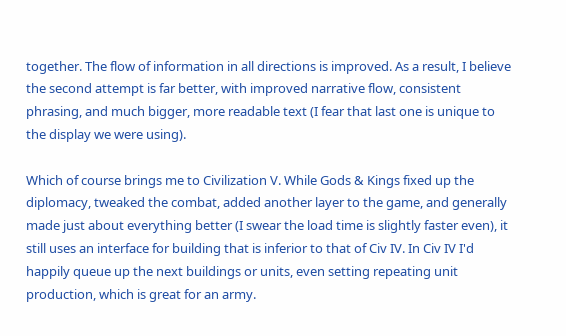together. The flow of information in all directions is improved. As a result, I believe the second attempt is far better, with improved narrative flow, consistent phrasing, and much bigger, more readable text (I fear that last one is unique to the display we were using).

Which of course brings me to Civilization V. While Gods & Kings fixed up the diplomacy, tweaked the combat, added another layer to the game, and generally made just about everything better (I swear the load time is slightly faster even), it still uses an interface for building that is inferior to that of Civ IV. In Civ IV I'd happily queue up the next buildings or units, even setting repeating unit production, which is great for an army.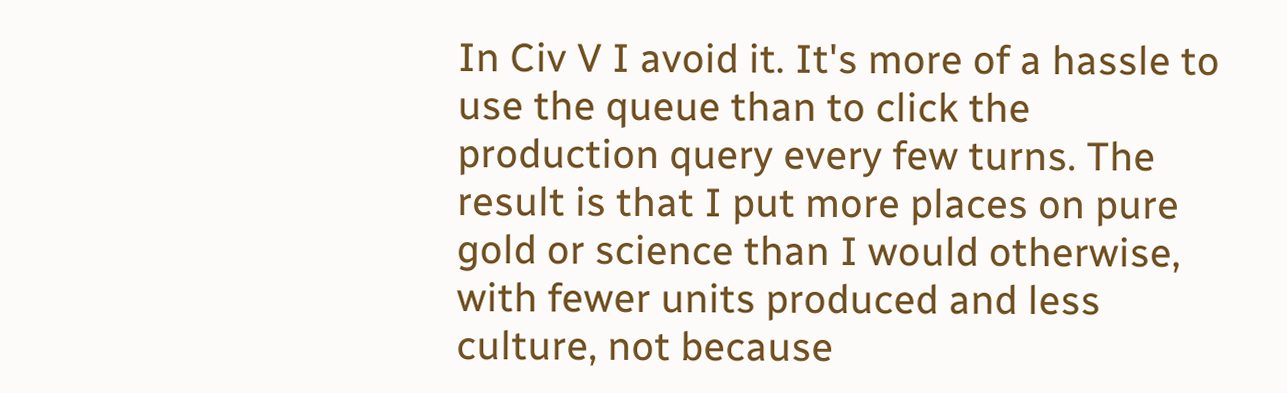In Civ V I avoid it. It's more of a hassle to use the queue than to click the production query every few turns. The result is that I put more places on pure gold or science than I would otherwise, with fewer units produced and less culture, not because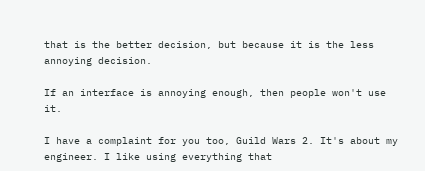that is the better decision, but because it is the less annoying decision.

If an interface is annoying enough, then people won't use it.

I have a complaint for you too, Guild Wars 2. It's about my engineer. I like using everything that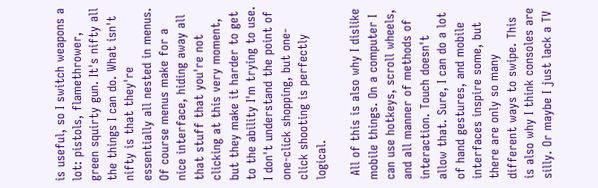is useful, so I switch weapons a lot: pistols, flamethrower, green squirty gun. It's nifty all the things I can do. What isn't nifty is that they're essentially all nested in menus. Of course menus make for a nice interface, hiding away all that stuff that you're not clicking at this very moment, but they make it harder to get to the ability I'm trying to use. I don't understand the point of one-click shopping, but one-click shooting is perfectly logical.

 All of this is also why I dislike mobile things. On a computer I can use hotkeys, scroll wheels, and all manner of methods of interaction. Touch doesn't allow that. Sure, I can do a lot of hand gestures, and mobile interfaces inspire some, but there are only so many different ways to swipe. This is also why I think consoles are silly. Or maybe I just lack a TV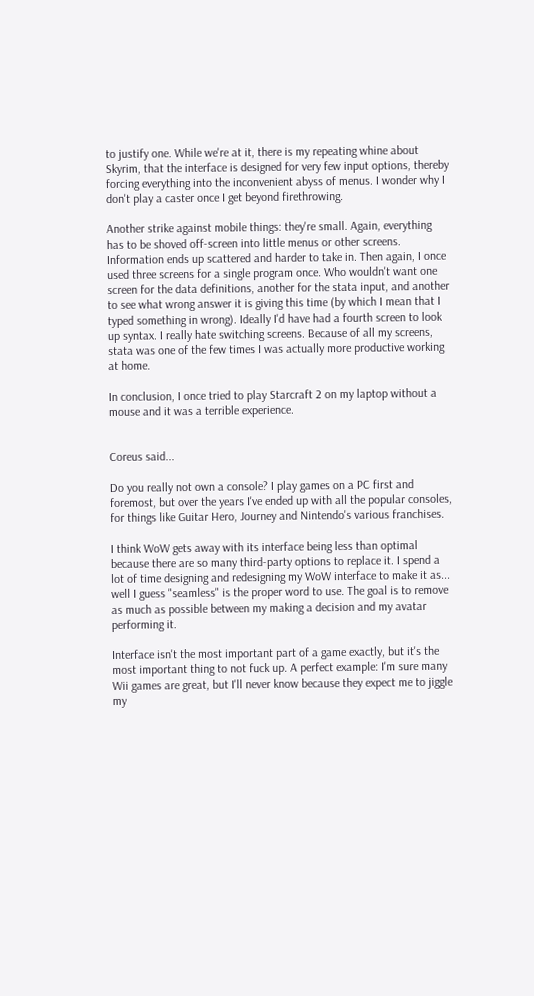to justify one. While we're at it, there is my repeating whine about Skyrim, that the interface is designed for very few input options, thereby forcing everything into the inconvenient abyss of menus. I wonder why I don't play a caster once I get beyond firethrowing.

Another strike against mobile things: they're small. Again, everything has to be shoved off-screen into little menus or other screens. Information ends up scattered and harder to take in. Then again, I once used three screens for a single program once. Who wouldn't want one screen for the data definitions, another for the stata input, and another to see what wrong answer it is giving this time (by which I mean that I typed something in wrong). Ideally I'd have had a fourth screen to look up syntax. I really hate switching screens. Because of all my screens, stata was one of the few times I was actually more productive working at home.

In conclusion, I once tried to play Starcraft 2 on my laptop without a mouse and it was a terrible experience.


Coreus said...

Do you really not own a console? I play games on a PC first and foremost, but over the years I've ended up with all the popular consoles, for things like Guitar Hero, Journey and Nintendo's various franchises.

I think WoW gets away with its interface being less than optimal because there are so many third-party options to replace it. I spend a lot of time designing and redesigning my WoW interface to make it as... well I guess "seamless" is the proper word to use. The goal is to remove as much as possible between my making a decision and my avatar performing it.

Interface isn't the most important part of a game exactly, but it's the most important thing to not fuck up. A perfect example: I'm sure many Wii games are great, but I'll never know because they expect me to jiggle my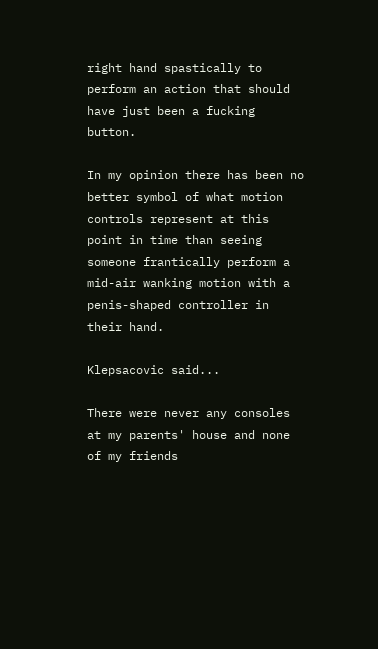right hand spastically to perform an action that should have just been a fucking button.

In my opinion there has been no better symbol of what motion controls represent at this point in time than seeing someone frantically perform a mid-air wanking motion with a penis-shaped controller in their hand.

Klepsacovic said...

There were never any consoles at my parents' house and none of my friends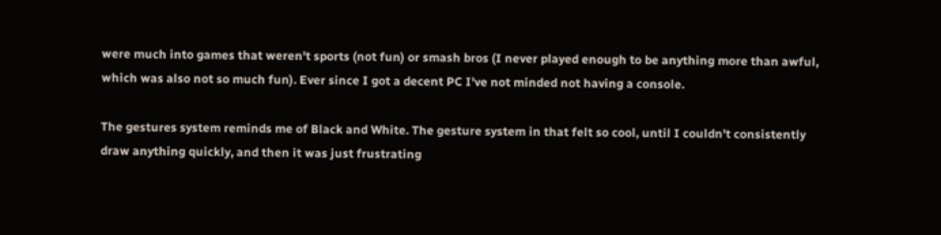were much into games that weren't sports (not fun) or smash bros (I never played enough to be anything more than awful, which was also not so much fun). Ever since I got a decent PC I've not minded not having a console.

The gestures system reminds me of Black and White. The gesture system in that felt so cool, until I couldn't consistently draw anything quickly, and then it was just frustrating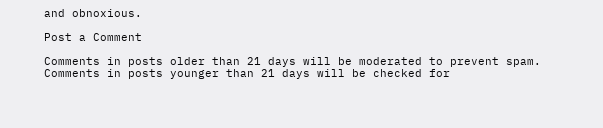and obnoxious.

Post a Comment

Comments in posts older than 21 days will be moderated to prevent spam. Comments in posts younger than 21 days will be checked for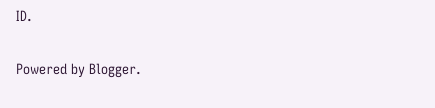ID.

Powered by Blogger.